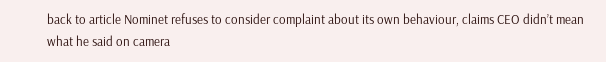back to article Nominet refuses to consider complaint about its own behaviour, claims CEO didn’t mean what he said on camera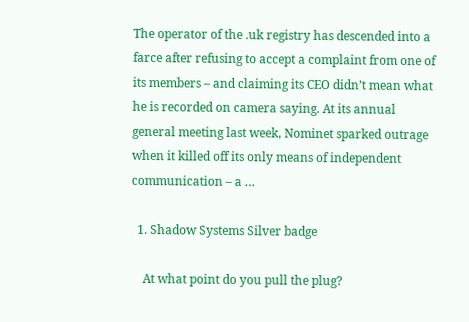The operator of the .uk registry has descended into a farce after refusing to accept a complaint from one of its members – and claiming its CEO didn’t mean what he is recorded on camera saying. At its annual general meeting last week, Nominet sparked outrage when it killed off its only means of independent communication – a …

  1. Shadow Systems Silver badge

    At what point do you pull the plug?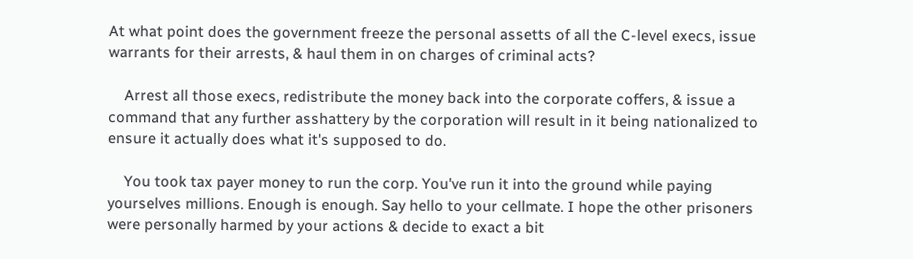At what point does the government freeze the personal assetts of all the C-level execs, issue warrants for their arrests, & haul them in on charges of criminal acts?

    Arrest all those execs, redistribute the money back into the corporate coffers, & issue a command that any further asshattery by the corporation will result in it being nationalized to ensure it actually does what it's supposed to do.

    You took tax payer money to run the corp. You've run it into the ground while paying yourselves millions. Enough is enough. Say hello to your cellmate. I hope the other prisoners were personally harmed by your actions & decide to exact a bit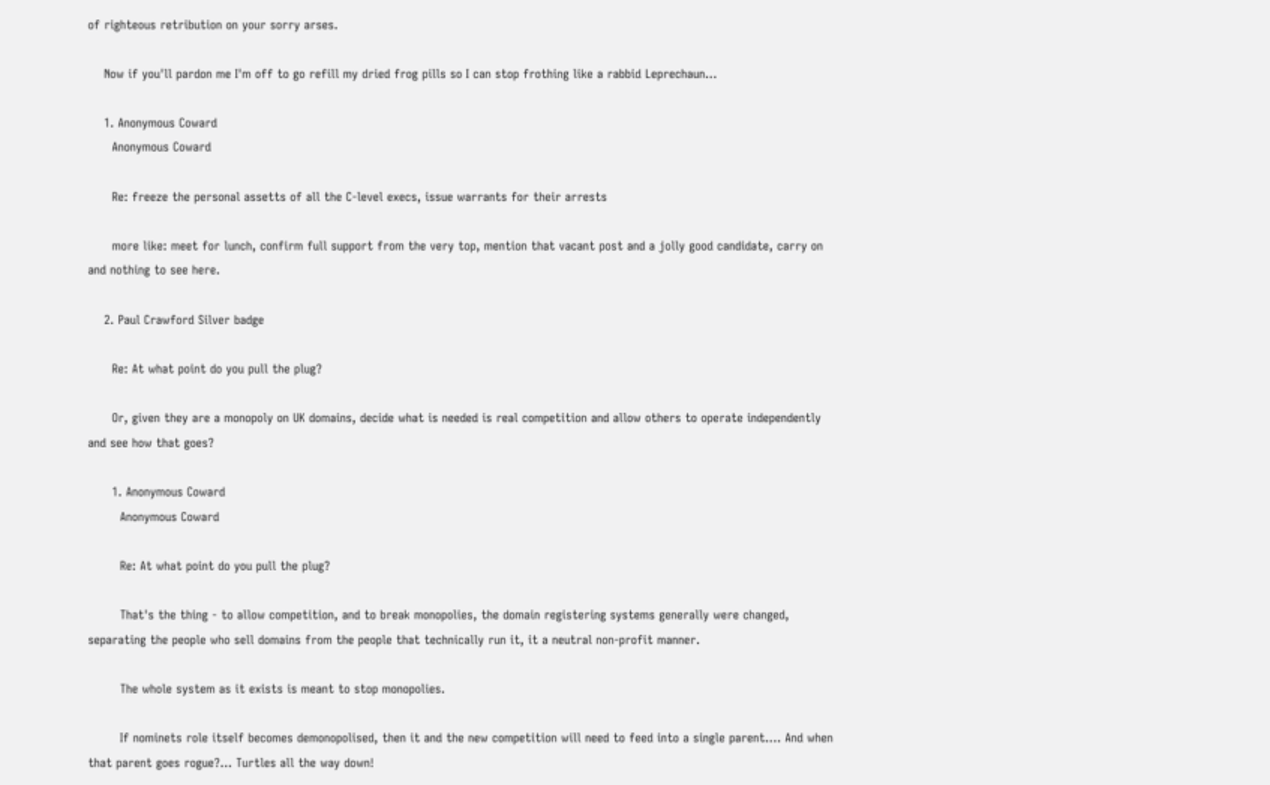of righteous retribution on your sorry arses.

    Now if you'll pardon me I'm off to go refill my dried frog pills so I can stop frothing like a rabbid Leprechaun...

    1. Anonymous Coward
      Anonymous Coward

      Re: freeze the personal assetts of all the C-level execs, issue warrants for their arrests

      more like: meet for lunch, confirm full support from the very top, mention that vacant post and a jolly good candidate, carry on and nothing to see here.

    2. Paul Crawford Silver badge

      Re: At what point do you pull the plug?

      Or, given they are a monopoly on UK domains, decide what is needed is real competition and allow others to operate independently and see how that goes?

      1. Anonymous Coward
        Anonymous Coward

        Re: At what point do you pull the plug?

        That's the thing - to allow competition, and to break monopolies, the domain registering systems generally were changed, separating the people who sell domains from the people that technically run it, it a neutral non-profit manner.

        The whole system as it exists is meant to stop monopolies.

        If nominets role itself becomes demonopolised, then it and the new competition will need to feed into a single parent.... And when that parent goes rogue?... Turtles all the way down!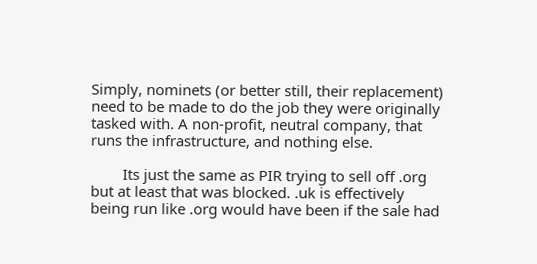Simply, nominets (or better still, their replacement) need to be made to do the job they were originally tasked with. A non-profit, neutral company, that runs the infrastructure, and nothing else.

        Its just the same as PIR trying to sell off .org but at least that was blocked. .uk is effectively being run like .org would have been if the sale had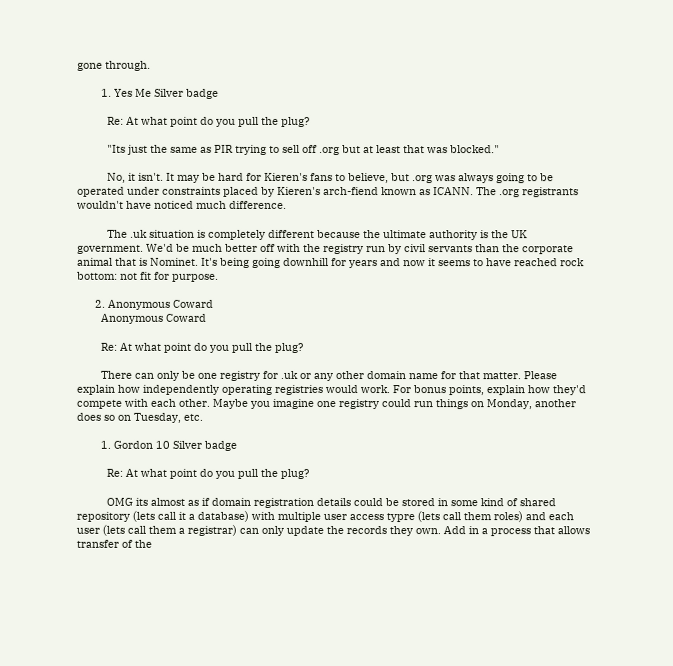gone through.

        1. Yes Me Silver badge

          Re: At what point do you pull the plug?

          "Its just the same as PIR trying to sell off .org but at least that was blocked."

          No, it isn't. It may be hard for Kieren's fans to believe, but .org was always going to be operated under constraints placed by Kieren's arch-fiend known as ICANN. The .org registrants wouldn't have noticed much difference.

          The .uk situation is completely different because the ultimate authority is the UK government. We'd be much better off with the registry run by civil servants than the corporate animal that is Nominet. It's being going downhill for years and now it seems to have reached rock bottom: not fit for purpose.

      2. Anonymous Coward
        Anonymous Coward

        Re: At what point do you pull the plug?

        There can only be one registry for .uk or any other domain name for that matter. Please explain how independently operating registries would work. For bonus points, explain how they'd compete with each other. Maybe you imagine one registry could run things on Monday, another does so on Tuesday, etc.

        1. Gordon 10 Silver badge

          Re: At what point do you pull the plug?

          OMG its almost as if domain registration details could be stored in some kind of shared repository (lets call it a database) with multiple user access typre (lets call them roles) and each user (lets call them a registrar) can only update the records they own. Add in a process that allows transfer of the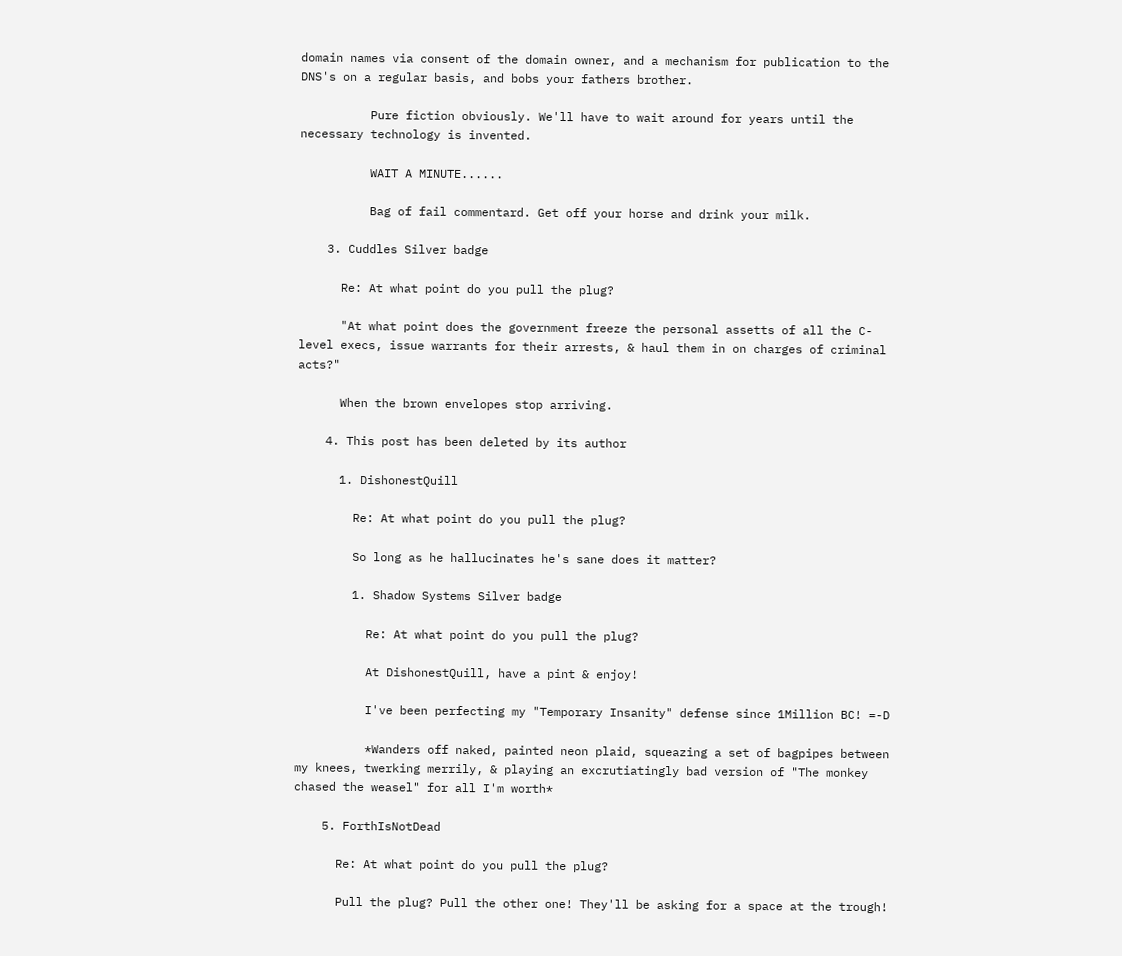domain names via consent of the domain owner, and a mechanism for publication to the DNS's on a regular basis, and bobs your fathers brother.

          Pure fiction obviously. We'll have to wait around for years until the necessary technology is invented.

          WAIT A MINUTE......

          Bag of fail commentard. Get off your horse and drink your milk.

    3. Cuddles Silver badge

      Re: At what point do you pull the plug?

      "At what point does the government freeze the personal assetts of all the C-level execs, issue warrants for their arrests, & haul them in on charges of criminal acts?"

      When the brown envelopes stop arriving.

    4. This post has been deleted by its author

      1. DishonestQuill

        Re: At what point do you pull the plug?

        So long as he hallucinates he's sane does it matter?

        1. Shadow Systems Silver badge

          Re: At what point do you pull the plug?

          At DishonestQuill, have a pint & enjoy!

          I've been perfecting my "Temporary Insanity" defense since 1Million BC! =-D

          *Wanders off naked, painted neon plaid, squeazing a set of bagpipes between my knees, twerking merrily, & playing an excrutiatingly bad version of "The monkey chased the weasel" for all I'm worth*

    5. ForthIsNotDead

      Re: At what point do you pull the plug?

      Pull the plug? Pull the other one! They'll be asking for a space at the trough!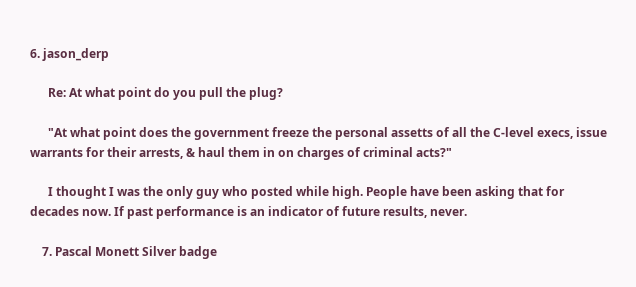6. jason_derp

      Re: At what point do you pull the plug?

      "At what point does the government freeze the personal assetts of all the C-level execs, issue warrants for their arrests, & haul them in on charges of criminal acts?"

      I thought I was the only guy who posted while high. People have been asking that for decades now. If past performance is an indicator of future results, never.

    7. Pascal Monett Silver badge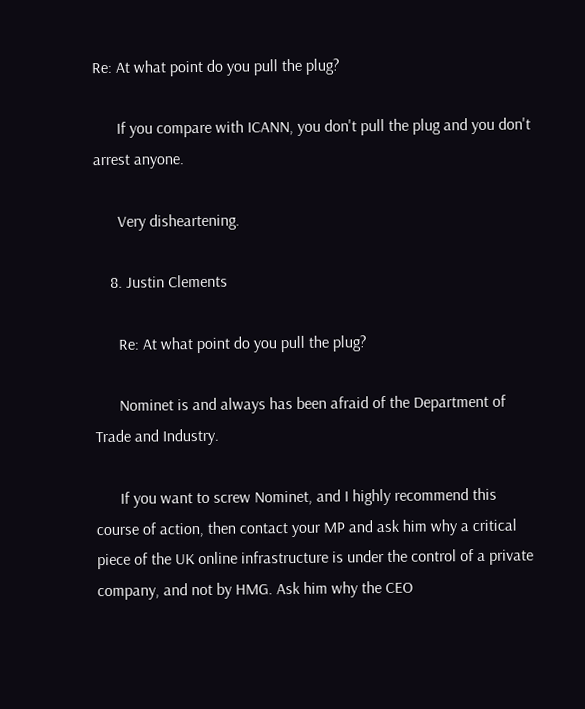Re: At what point do you pull the plug?

      If you compare with ICANN, you don't pull the plug and you don't arrest anyone.

      Very disheartening.

    8. Justin Clements

      Re: At what point do you pull the plug?

      Nominet is and always has been afraid of the Department of Trade and Industry.

      If you want to screw Nominet, and I highly recommend this course of action, then contact your MP and ask him why a critical piece of the UK online infrastructure is under the control of a private company, and not by HMG. Ask him why the CEO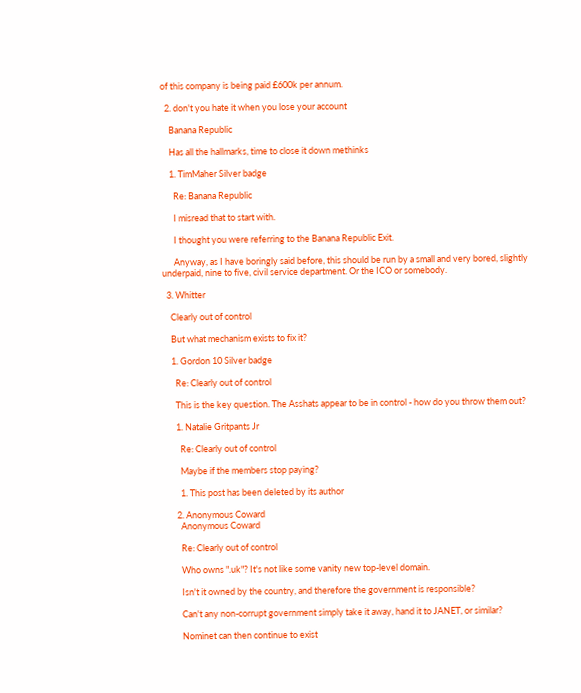of this company is being paid £600k per annum.

  2. don't you hate it when you lose your account

    Banana Republic

    Has all the hallmarks, time to close it down methinks

    1. TimMaher Silver badge

      Re: Banana Republic

      I misread that to start with.

      I thought you were referring to the Banana Republic Exit.

      Anyway, as I have boringly said before, this should be run by a small and very bored, slightly underpaid, nine to five, civil service department. Or the ICO or somebody.

  3. Whitter

    Clearly out of control

    But what mechanism exists to fix it?

    1. Gordon 10 Silver badge

      Re: Clearly out of control

      This is the key question. The Asshats appear to be in control - how do you throw them out?

      1. Natalie Gritpants Jr

        Re: Clearly out of control

        Maybe if the members stop paying?

        1. This post has been deleted by its author

      2. Anonymous Coward
        Anonymous Coward

        Re: Clearly out of control

        Who owns ".uk"? It's not like some vanity new top-level domain.

        Isn't it owned by the country, and therefore the government is responsible?

        Can't any non-corrupt government simply take it away, hand it to JANET, or similar?

        Nominet can then continue to exist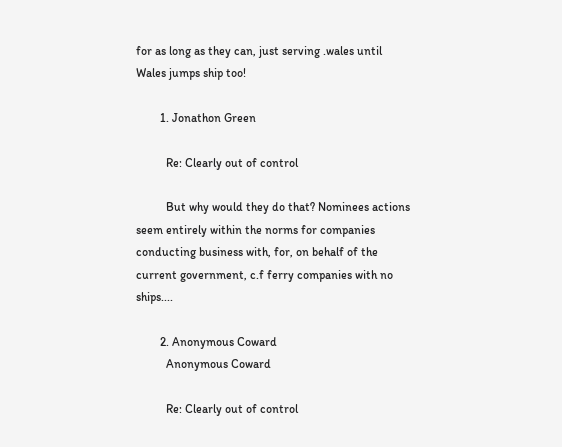for as long as they can, just serving .wales until Wales jumps ship too!

        1. Jonathon Green

          Re: Clearly out of control

          But why would they do that? Nominees actions seem entirely within the norms for companies conducting business with, for, on behalf of the current government, c.f ferry companies with no ships....

        2. Anonymous Coward
          Anonymous Coward

          Re: Clearly out of control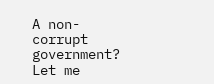A non-corrupt government? Let me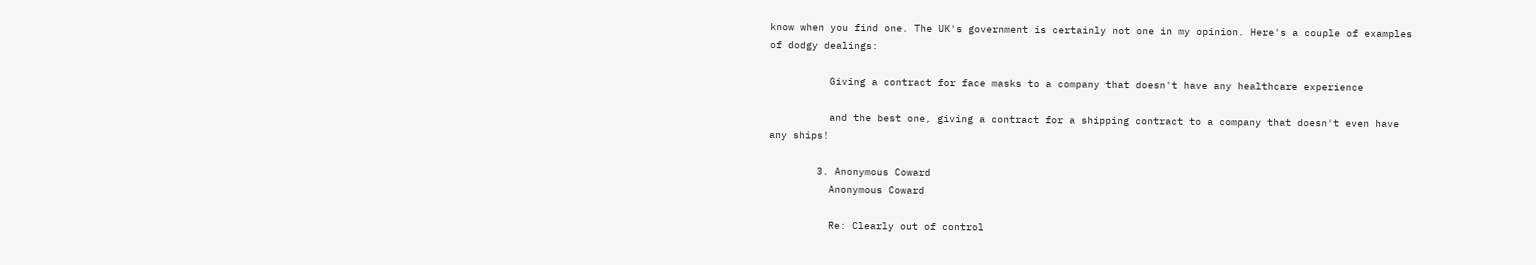know when you find one. The UK's government is certainly not one in my opinion. Here's a couple of examples of dodgy dealings:

          Giving a contract for face masks to a company that doesn't have any healthcare experience

          and the best one, giving a contract for a shipping contract to a company that doesn't even have any ships!

        3. Anonymous Coward
          Anonymous Coward

          Re: Clearly out of control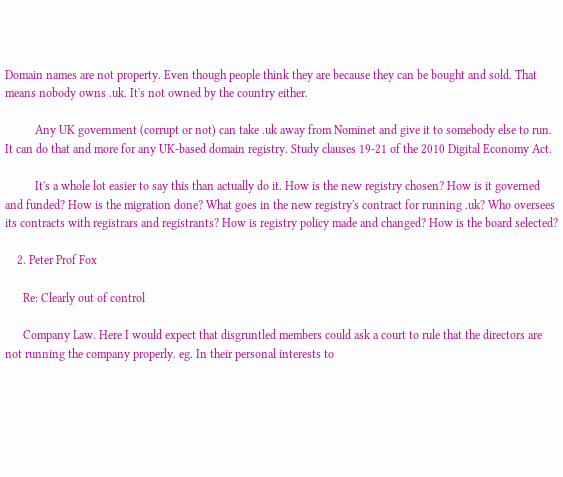Domain names are not property. Even though people think they are because they can be bought and sold. That means nobody owns .uk. It's not owned by the country either.

          Any UK government (corrupt or not) can take .uk away from Nominet and give it to somebody else to run. It can do that and more for any UK-based domain registry. Study clauses 19-21 of the 2010 Digital Economy Act.

          It's a whole lot easier to say this than actually do it. How is the new registry chosen? How is it governed and funded? How is the migration done? What goes in the new registry's contract for running .uk? Who oversees its contracts with registrars and registrants? How is registry policy made and changed? How is the board selected?

    2. Peter Prof Fox

      Re: Clearly out of control

      Company Law. Here I would expect that disgruntled members could ask a court to rule that the directors are not running the company properly. eg. In their personal interests to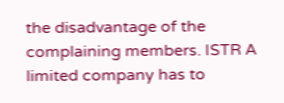the disadvantage of the complaining members. ISTR A limited company has to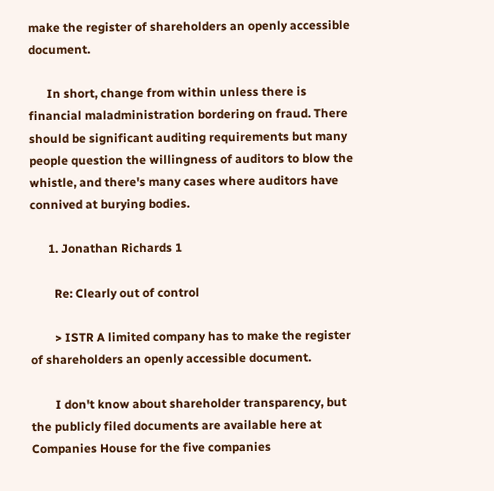make the register of shareholders an openly accessible document.

      In short, change from within unless there is financial maladministration bordering on fraud. There should be significant auditing requirements but many people question the willingness of auditors to blow the whistle, and there's many cases where auditors have connived at burying bodies.

      1. Jonathan Richards 1

        Re: Clearly out of control

        > ISTR A limited company has to make the register of shareholders an openly accessible document.

        I don't know about shareholder transparency, but the publicly filed documents are available here at Companies House for the five companies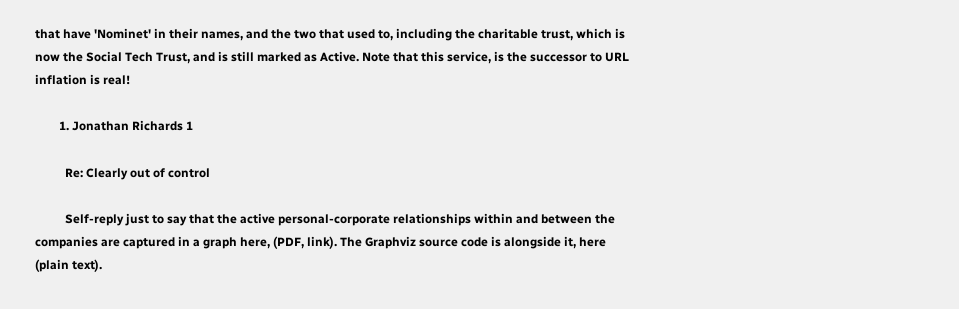that have 'Nominet' in their names, and the two that used to, including the charitable trust, which is now the Social Tech Trust, and is still marked as Active. Note that this service, is the successor to URL inflation is real!

        1. Jonathan Richards 1

          Re: Clearly out of control

          Self-reply just to say that the active personal-corporate relationships within and between the companies are captured in a graph here, (PDF, link). The Graphviz source code is alongside it, here (plain text).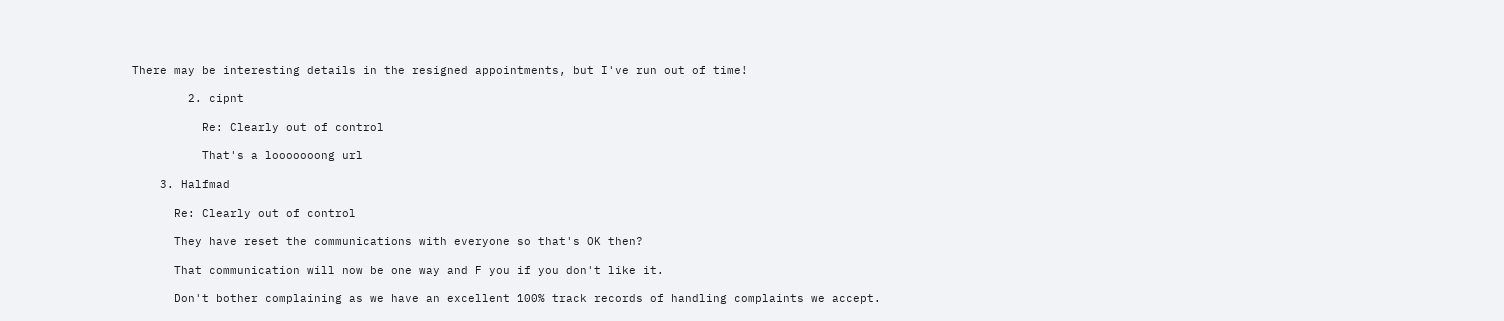There may be interesting details in the resigned appointments, but I've run out of time!

        2. cipnt

          Re: Clearly out of control

          That's a looooooong url

    3. Halfmad

      Re: Clearly out of control

      They have reset the communications with everyone so that's OK then?

      That communication will now be one way and F you if you don't like it.

      Don't bother complaining as we have an excellent 100% track records of handling complaints we accept.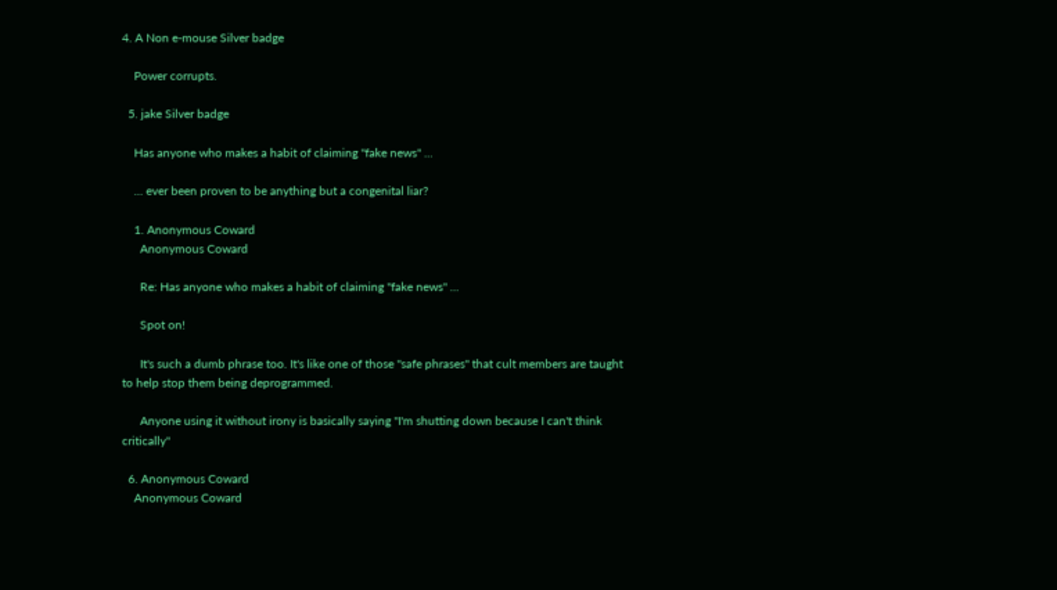4. A Non e-mouse Silver badge

    Power corrupts.

  5. jake Silver badge

    Has anyone who makes a habit of claiming "fake news" ...

    ... ever been proven to be anything but a congenital liar?

    1. Anonymous Coward
      Anonymous Coward

      Re: Has anyone who makes a habit of claiming "fake news" ...

      Spot on!

      It's such a dumb phrase too. It's like one of those "safe phrases" that cult members are taught to help stop them being deprogrammed.

      Anyone using it without irony is basically saying "I'm shutting down because I can't think critically"

  6. Anonymous Coward
    Anonymous Coward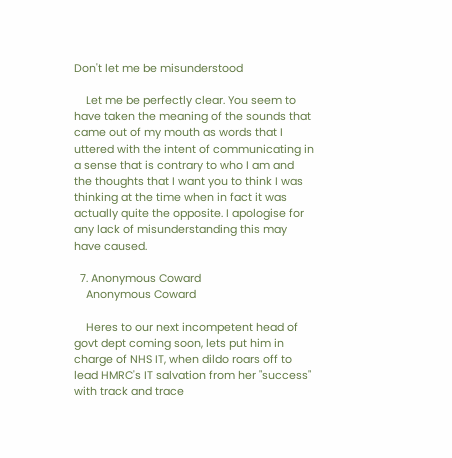Don't let me be misunderstood

    Let me be perfectly clear. You seem to have taken the meaning of the sounds that came out of my mouth as words that I uttered with the intent of communicating in a sense that is contrary to who I am and the thoughts that I want you to think I was thinking at the time when in fact it was actually quite the opposite. I apologise for any lack of misunderstanding this may have caused.

  7. Anonymous Coward
    Anonymous Coward

    Heres to our next incompetent head of govt dept coming soon, lets put him in charge of NHS IT, when dildo roars off to lead HMRC's IT salvation from her "success" with track and trace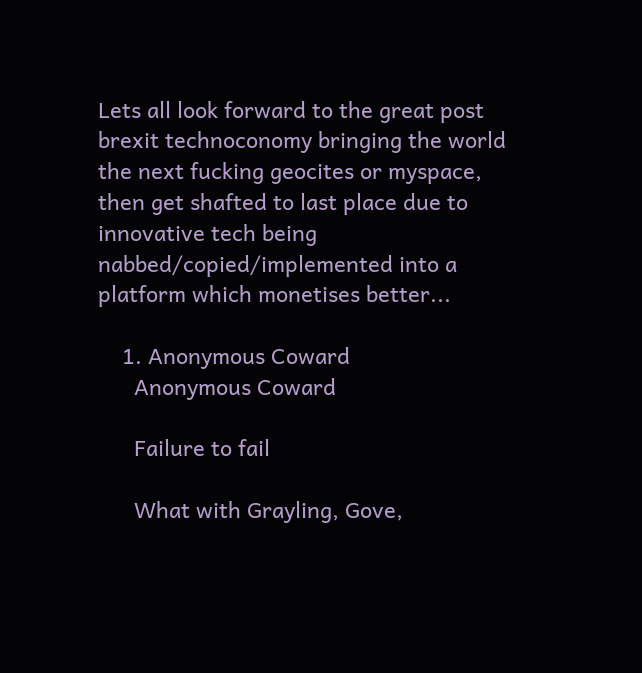Lets all look forward to the great post brexit technoconomy bringing the world the next fucking geocites or myspace, then get shafted to last place due to innovative tech being nabbed/copied/implemented into a platform which monetises better...

    1. Anonymous Coward
      Anonymous Coward

      Failure to fail

      What with Grayling, Gove,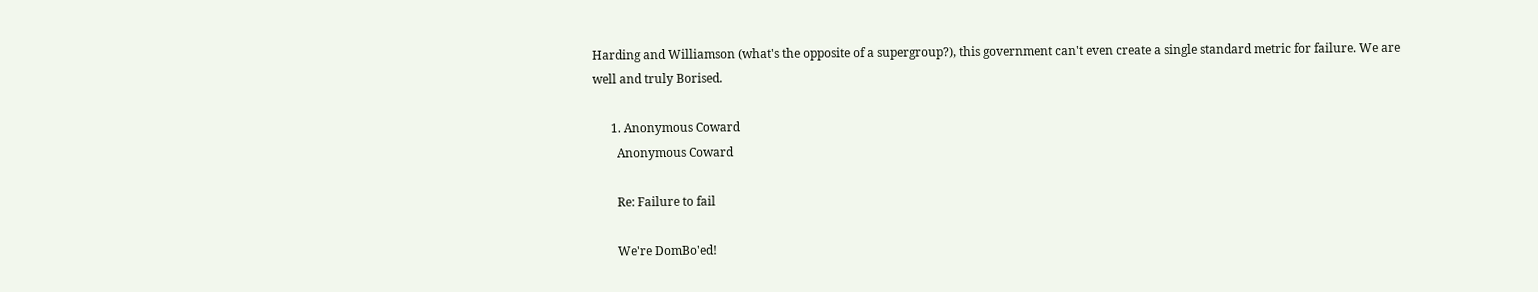Harding and Williamson (what's the opposite of a supergroup?), this government can't even create a single standard metric for failure. We are well and truly Borised.

      1. Anonymous Coward
        Anonymous Coward

        Re: Failure to fail

        We're DomBo'ed!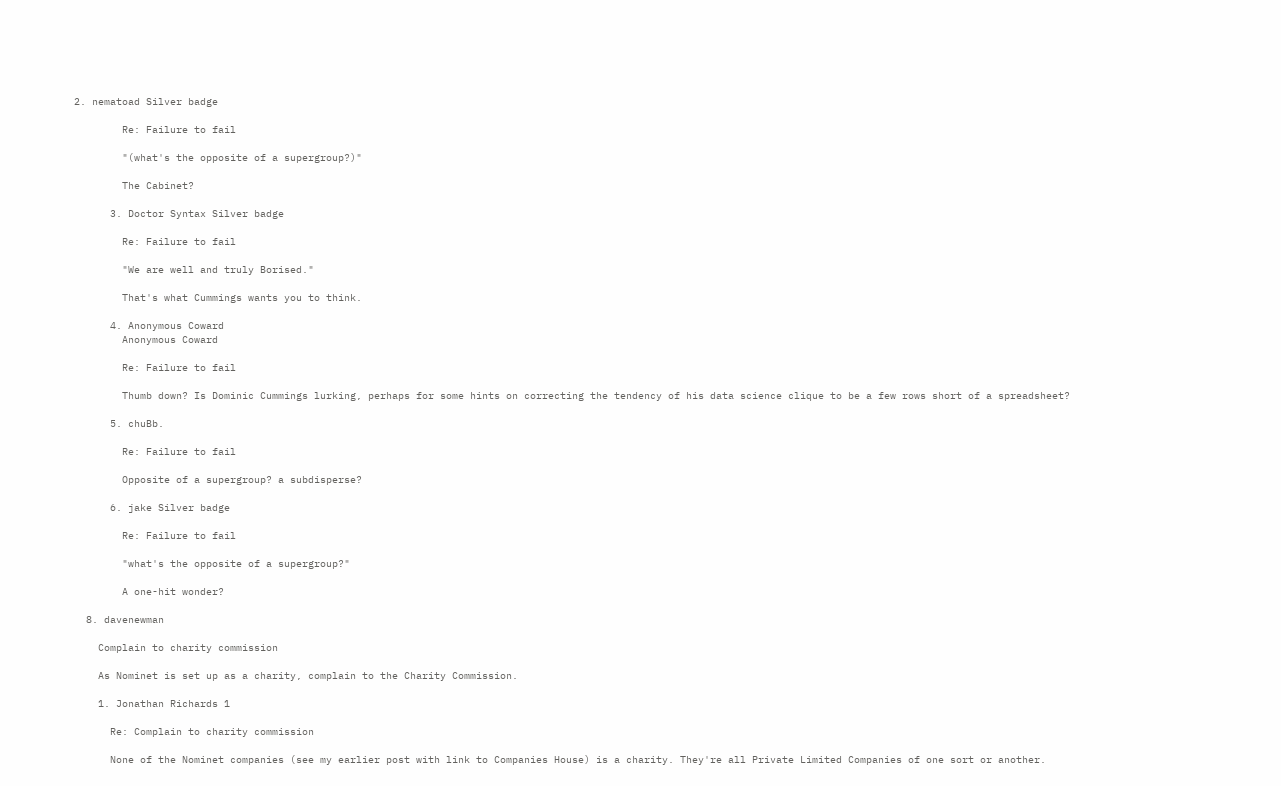2. nematoad Silver badge

        Re: Failure to fail

        "(what's the opposite of a supergroup?)"

        The Cabinet?

      3. Doctor Syntax Silver badge

        Re: Failure to fail

        "We are well and truly Borised."

        That's what Cummings wants you to think.

      4. Anonymous Coward
        Anonymous Coward

        Re: Failure to fail

        Thumb down? Is Dominic Cummings lurking, perhaps for some hints on correcting the tendency of his data science clique to be a few rows short of a spreadsheet?

      5. chuBb.

        Re: Failure to fail

        Opposite of a supergroup? a subdisperse?

      6. jake Silver badge

        Re: Failure to fail

        "what's the opposite of a supergroup?"

        A one-hit wonder?

  8. davenewman

    Complain to charity commission

    As Nominet is set up as a charity, complain to the Charity Commission.

    1. Jonathan Richards 1

      Re: Complain to charity commission

      None of the Nominet companies (see my earlier post with link to Companies House) is a charity. They're all Private Limited Companies of one sort or another.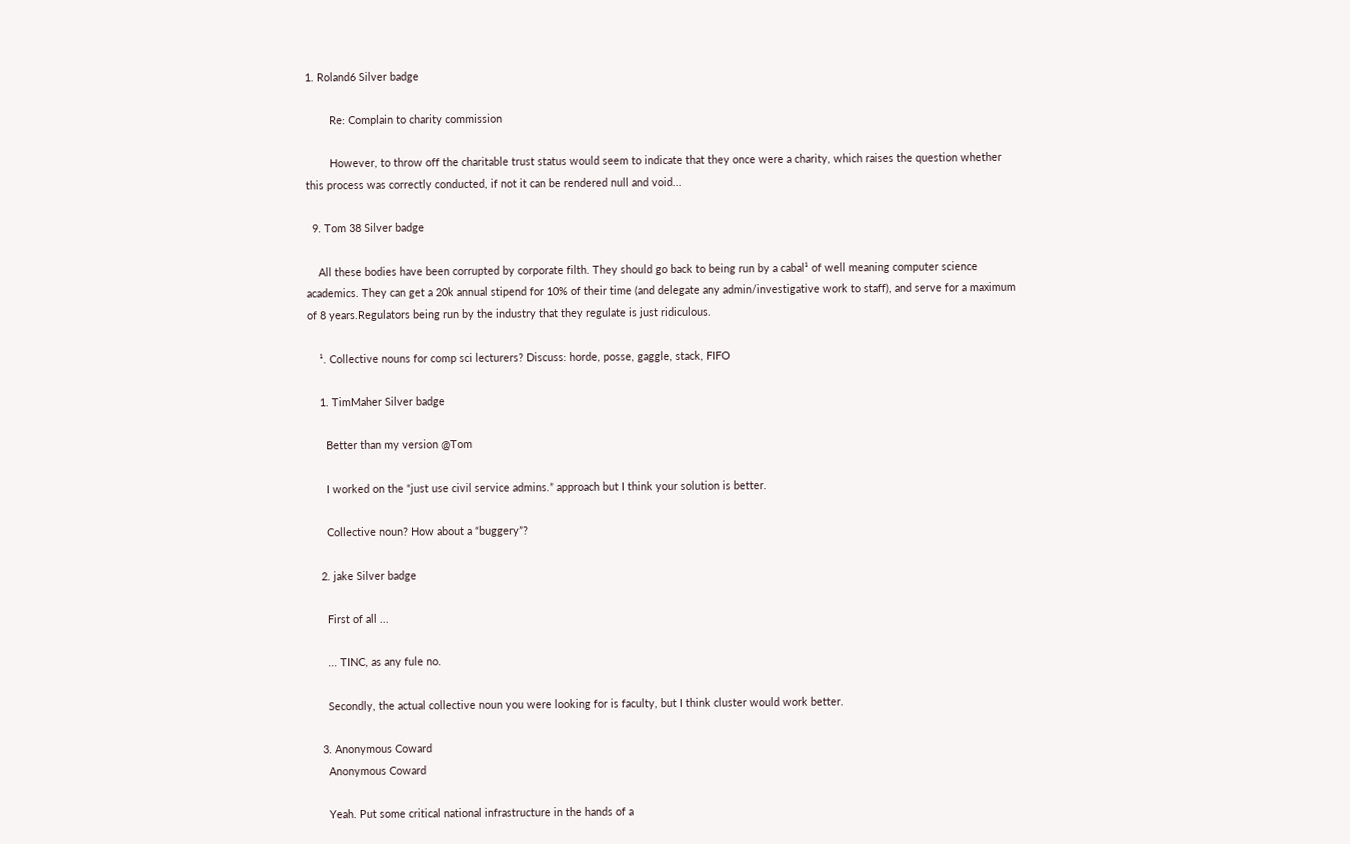1. Roland6 Silver badge

        Re: Complain to charity commission

        However, to throw off the charitable trust status would seem to indicate that they once were a charity, which raises the question whether this process was correctly conducted, if not it can be rendered null and void...

  9. Tom 38 Silver badge

    All these bodies have been corrupted by corporate filth. They should go back to being run by a cabal¹ of well meaning computer science academics. They can get a 20k annual stipend for 10% of their time (and delegate any admin/investigative work to staff), and serve for a maximum of 8 years.Regulators being run by the industry that they regulate is just ridiculous.

    ¹. Collective nouns for comp sci lecturers? Discuss: horde, posse, gaggle, stack, FIFO

    1. TimMaher Silver badge

      Better than my version @Tom

      I worked on the “just use civil service admins.” approach but I think your solution is better.

      Collective noun? How about a “buggery”?

    2. jake Silver badge

      First of all ...

      ... TINC, as any fule no.

      Secondly, the actual collective noun you were looking for is faculty, but I think cluster would work better.

    3. Anonymous Coward
      Anonymous Coward

      Yeah. Put some critical national infrastructure in the hands of a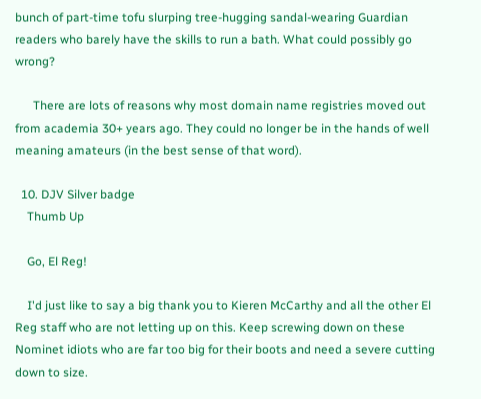bunch of part-time tofu slurping tree-hugging sandal-wearing Guardian readers who barely have the skills to run a bath. What could possibly go wrong?

      There are lots of reasons why most domain name registries moved out from academia 30+ years ago. They could no longer be in the hands of well meaning amateurs (in the best sense of that word).

  10. DJV Silver badge
    Thumb Up

    Go, El Reg!

    I'd just like to say a big thank you to Kieren McCarthy and all the other El Reg staff who are not letting up on this. Keep screwing down on these Nominet idiots who are far too big for their boots and need a severe cutting down to size.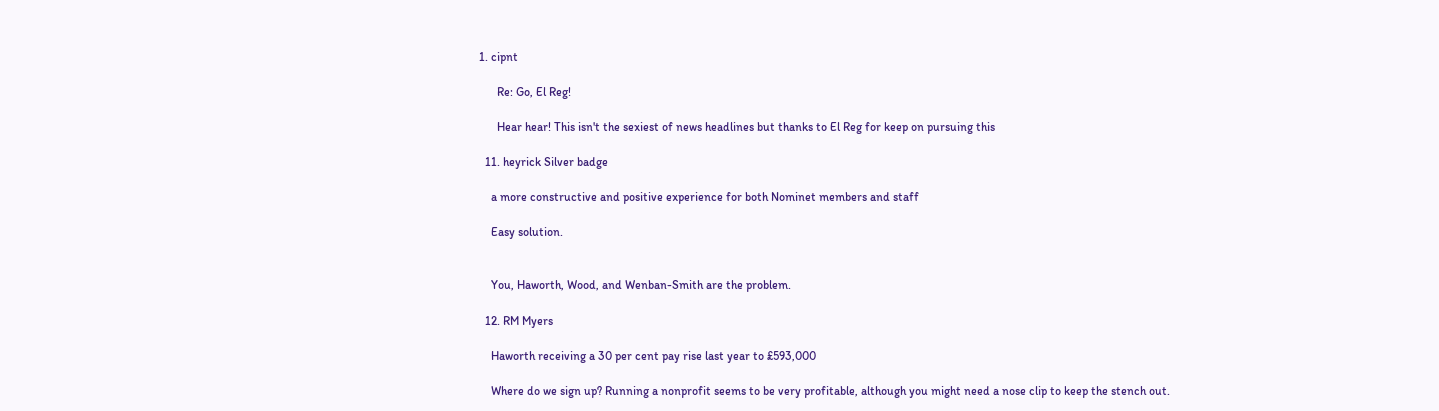1. cipnt

      Re: Go, El Reg!

      Hear hear! This isn't the sexiest of news headlines but thanks to El Reg for keep on pursuing this

  11. heyrick Silver badge

    a more constructive and positive experience for both Nominet members and staff

    Easy solution.


    You, Haworth, Wood, and Wenban-Smith are the problem.

  12. RM Myers

    Haworth receiving a 30 per cent pay rise last year to £593,000

    Where do we sign up? Running a nonprofit seems to be very profitable, although you might need a nose clip to keep the stench out.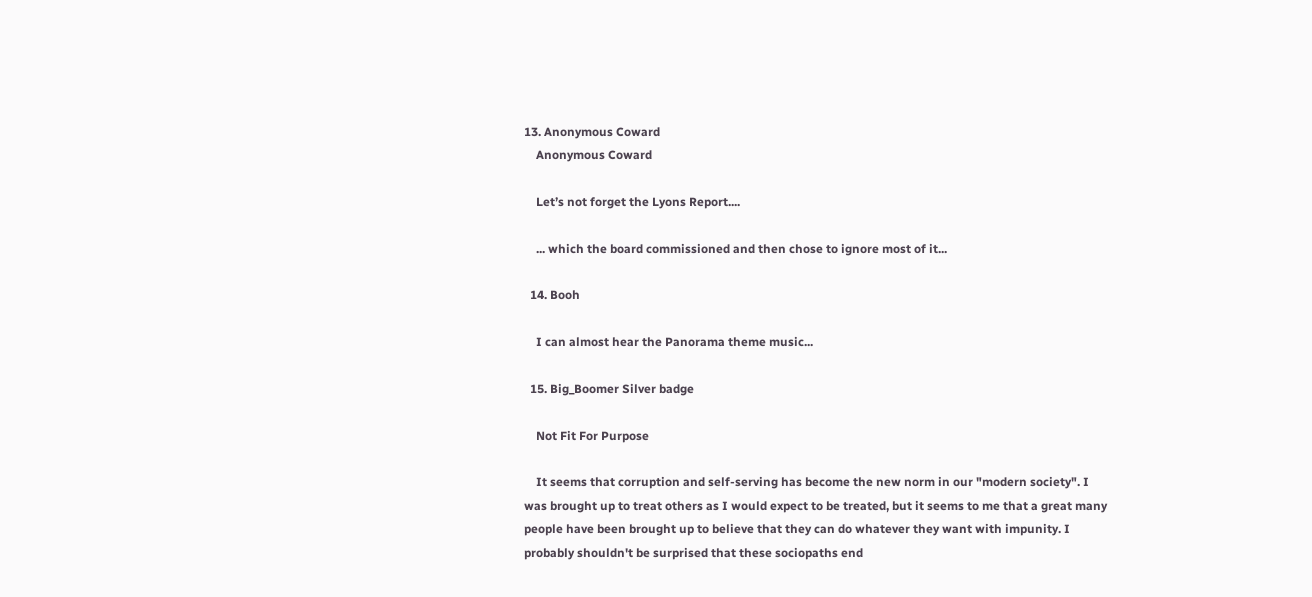13. Anonymous Coward
    Anonymous Coward

    Let’s not forget the Lyons Report....

    ... which the board commissioned and then chose to ignore most of it...

  14. Booh

    I can almost hear the Panorama theme music...

  15. Big_Boomer Silver badge

    Not Fit For Purpose

    It seems that corruption and self-serving has become the new norm in our "modern society". I was brought up to treat others as I would expect to be treated, but it seems to me that a great many people have been brought up to believe that they can do whatever they want with impunity. I probably shouldn't be surprised that these sociopaths end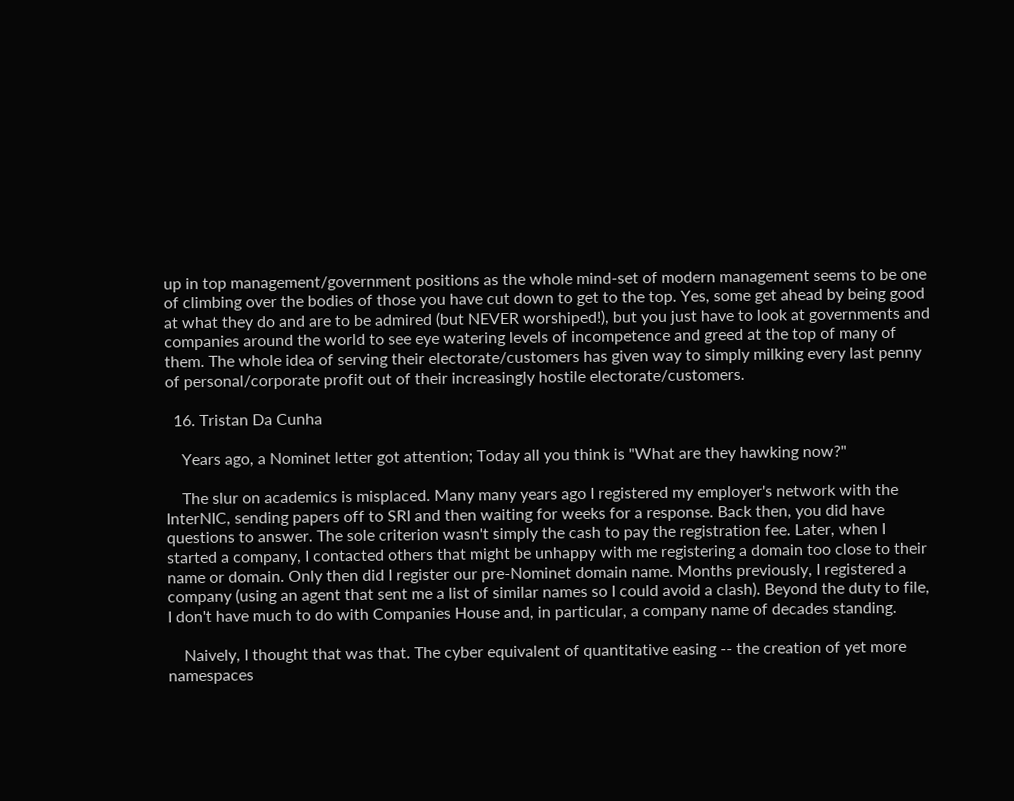up in top management/government positions as the whole mind-set of modern management seems to be one of climbing over the bodies of those you have cut down to get to the top. Yes, some get ahead by being good at what they do and are to be admired (but NEVER worshiped!), but you just have to look at governments and companies around the world to see eye watering levels of incompetence and greed at the top of many of them. The whole idea of serving their electorate/customers has given way to simply milking every last penny of personal/corporate profit out of their increasingly hostile electorate/customers.

  16. Tristan Da Cunha

    Years ago, a Nominet letter got attention; Today all you think is "What are they hawking now?"

    The slur on academics is misplaced. Many many years ago I registered my employer's network with the InterNIC, sending papers off to SRI and then waiting for weeks for a response. Back then, you did have questions to answer. The sole criterion wasn't simply the cash to pay the registration fee. Later, when I started a company, I contacted others that might be unhappy with me registering a domain too close to their name or domain. Only then did I register our pre-Nominet domain name. Months previously, I registered a company (using an agent that sent me a list of similar names so I could avoid a clash). Beyond the duty to file, I don't have much to do with Companies House and, in particular, a company name of decades standing.

    Naively, I thought that was that. The cyber equivalent of quantitative easing -- the creation of yet more namespaces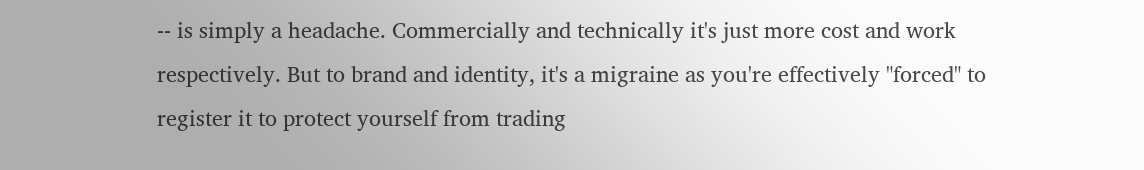-- is simply a headache. Commercially and technically it's just more cost and work respectively. But to brand and identity, it's a migraine as you're effectively "forced" to register it to protect yourself from trading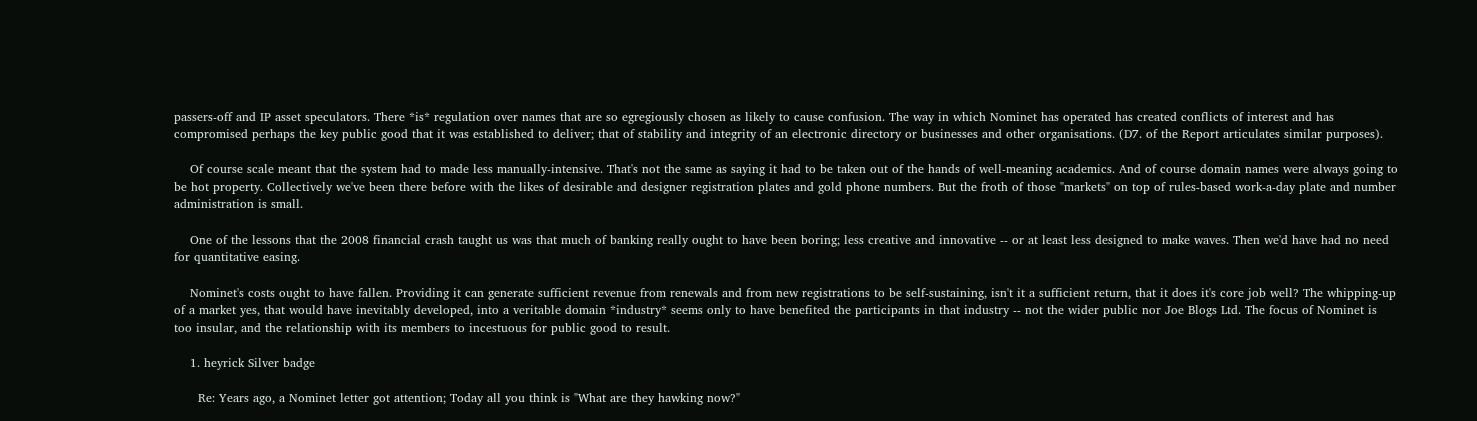passers-off and IP asset speculators. There *is* regulation over names that are so egregiously chosen as likely to cause confusion. The way in which Nominet has operated has created conflicts of interest and has compromised perhaps the key public good that it was established to deliver; that of stability and integrity of an electronic directory or businesses and other organisations. (D7. of the Report articulates similar purposes).

    Of course scale meant that the system had to made less manually-intensive. That's not the same as saying it had to be taken out of the hands of well-meaning academics. And of course domain names were always going to be hot property. Collectively we've been there before with the likes of desirable and designer registration plates and gold phone numbers. But the froth of those "markets" on top of rules-based work-a-day plate and number administration is small.

    One of the lessons that the 2008 financial crash taught us was that much of banking really ought to have been boring; less creative and innovative -- or at least less designed to make waves. Then we'd have had no need for quantitative easing.

    Nominet's costs ought to have fallen. Providing it can generate sufficient revenue from renewals and from new registrations to be self-sustaining, isn't it a sufficient return, that it does it's core job well? The whipping-up of a market yes, that would have inevitably developed, into a veritable domain *industry* seems only to have benefited the participants in that industry -- not the wider public nor Joe Blogs Ltd. The focus of Nominet is too insular, and the relationship with its members to incestuous for public good to result.

    1. heyrick Silver badge

      Re: Years ago, a Nominet letter got attention; Today all you think is "What are they hawking now?"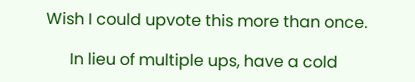Wish I could upvote this more than once.

      In lieu of multiple ups, have a cold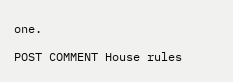one.

POST COMMENT House rules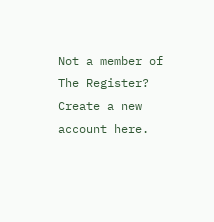Not a member of The Register? Create a new account here.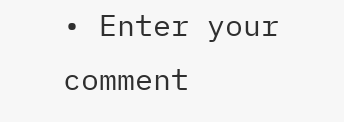• Enter your comment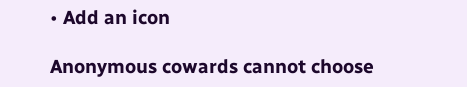• Add an icon

Anonymous cowards cannot choose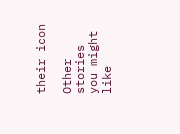their icon

Other stories you might like